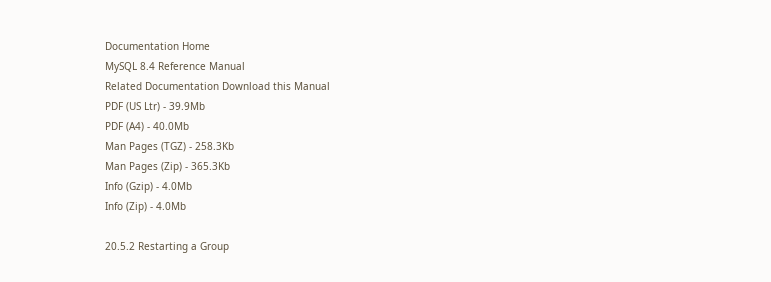Documentation Home
MySQL 8.4 Reference Manual
Related Documentation Download this Manual
PDF (US Ltr) - 39.9Mb
PDF (A4) - 40.0Mb
Man Pages (TGZ) - 258.3Kb
Man Pages (Zip) - 365.3Kb
Info (Gzip) - 4.0Mb
Info (Zip) - 4.0Mb

20.5.2 Restarting a Group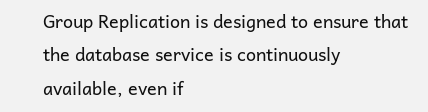Group Replication is designed to ensure that the database service is continuously available, even if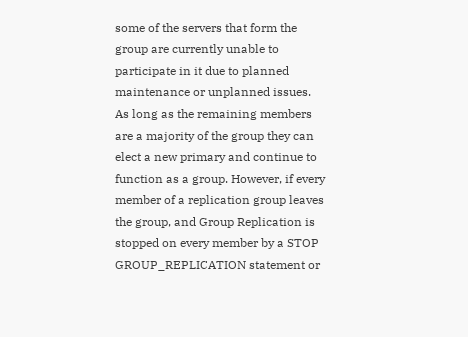some of the servers that form the group are currently unable to participate in it due to planned maintenance or unplanned issues. As long as the remaining members are a majority of the group they can elect a new primary and continue to function as a group. However, if every member of a replication group leaves the group, and Group Replication is stopped on every member by a STOP GROUP_REPLICATION statement or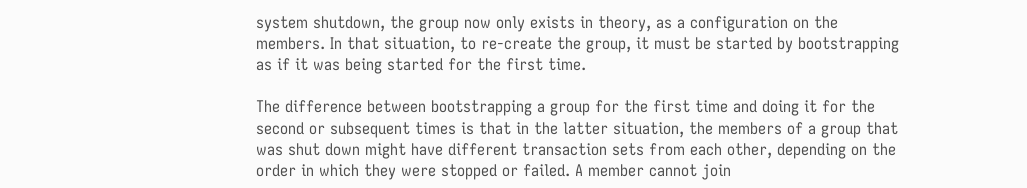system shutdown, the group now only exists in theory, as a configuration on the members. In that situation, to re-create the group, it must be started by bootstrapping as if it was being started for the first time.

The difference between bootstrapping a group for the first time and doing it for the second or subsequent times is that in the latter situation, the members of a group that was shut down might have different transaction sets from each other, depending on the order in which they were stopped or failed. A member cannot join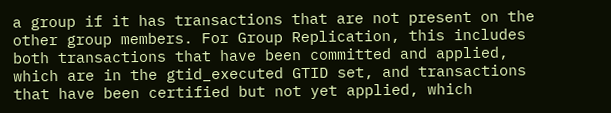a group if it has transactions that are not present on the other group members. For Group Replication, this includes both transactions that have been committed and applied, which are in the gtid_executed GTID set, and transactions that have been certified but not yet applied, which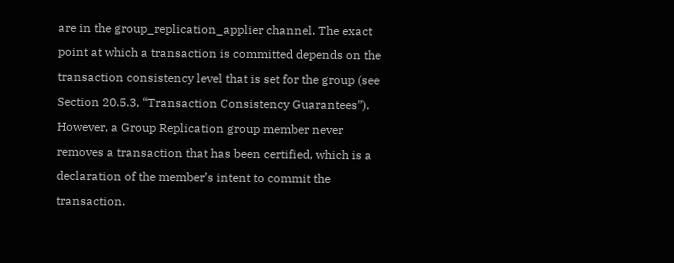are in the group_replication_applier channel. The exact point at which a transaction is committed depends on the transaction consistency level that is set for the group (see Section 20.5.3, “Transaction Consistency Guarantees”). However, a Group Replication group member never removes a transaction that has been certified, which is a declaration of the member’s intent to commit the transaction.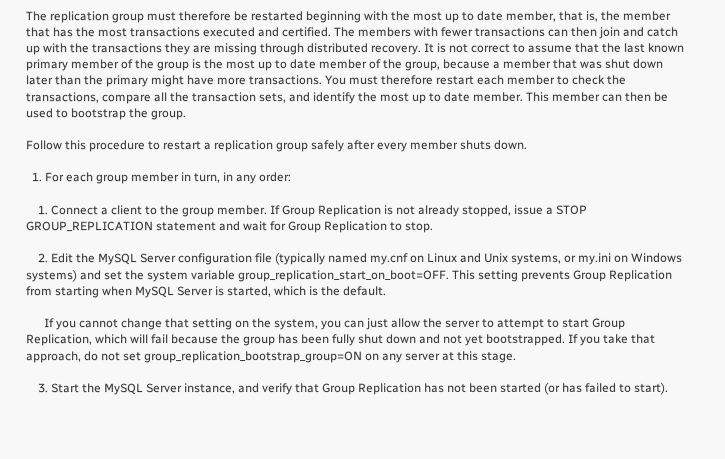The replication group must therefore be restarted beginning with the most up to date member, that is, the member that has the most transactions executed and certified. The members with fewer transactions can then join and catch up with the transactions they are missing through distributed recovery. It is not correct to assume that the last known primary member of the group is the most up to date member of the group, because a member that was shut down later than the primary might have more transactions. You must therefore restart each member to check the transactions, compare all the transaction sets, and identify the most up to date member. This member can then be used to bootstrap the group.

Follow this procedure to restart a replication group safely after every member shuts down.

  1. For each group member in turn, in any order:

    1. Connect a client to the group member. If Group Replication is not already stopped, issue a STOP GROUP_REPLICATION statement and wait for Group Replication to stop.

    2. Edit the MySQL Server configuration file (typically named my.cnf on Linux and Unix systems, or my.ini on Windows systems) and set the system variable group_replication_start_on_boot=OFF. This setting prevents Group Replication from starting when MySQL Server is started, which is the default.

      If you cannot change that setting on the system, you can just allow the server to attempt to start Group Replication, which will fail because the group has been fully shut down and not yet bootstrapped. If you take that approach, do not set group_replication_bootstrap_group=ON on any server at this stage.

    3. Start the MySQL Server instance, and verify that Group Replication has not been started (or has failed to start).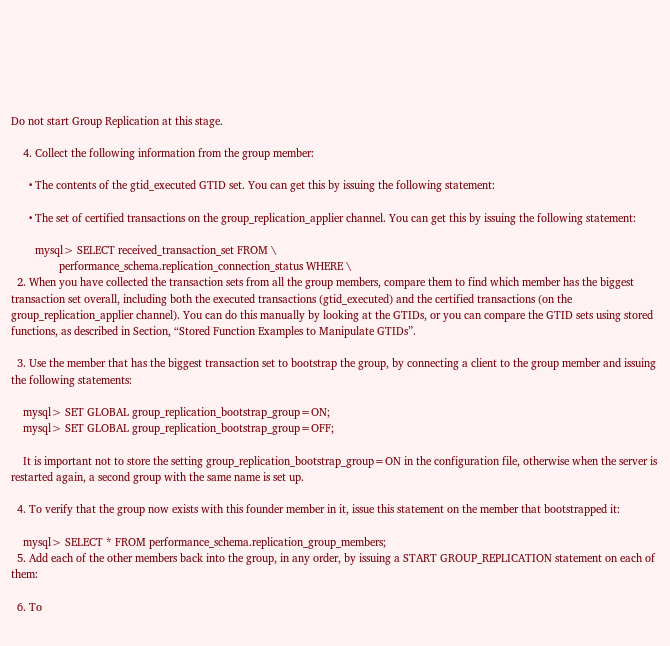Do not start Group Replication at this stage.

    4. Collect the following information from the group member:

      • The contents of the gtid_executed GTID set. You can get this by issuing the following statement:

      • The set of certified transactions on the group_replication_applier channel. You can get this by issuing the following statement:

        mysql> SELECT received_transaction_set FROM \
                performance_schema.replication_connection_status WHERE \
  2. When you have collected the transaction sets from all the group members, compare them to find which member has the biggest transaction set overall, including both the executed transactions (gtid_executed) and the certified transactions (on the group_replication_applier channel). You can do this manually by looking at the GTIDs, or you can compare the GTID sets using stored functions, as described in Section, “Stored Function Examples to Manipulate GTIDs”.

  3. Use the member that has the biggest transaction set to bootstrap the group, by connecting a client to the group member and issuing the following statements:

    mysql> SET GLOBAL group_replication_bootstrap_group=ON;
    mysql> SET GLOBAL group_replication_bootstrap_group=OFF;

    It is important not to store the setting group_replication_bootstrap_group=ON in the configuration file, otherwise when the server is restarted again, a second group with the same name is set up.

  4. To verify that the group now exists with this founder member in it, issue this statement on the member that bootstrapped it:

    mysql> SELECT * FROM performance_schema.replication_group_members;
  5. Add each of the other members back into the group, in any order, by issuing a START GROUP_REPLICATION statement on each of them:

  6. To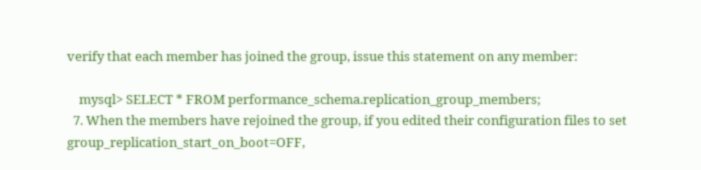verify that each member has joined the group, issue this statement on any member:

    mysql> SELECT * FROM performance_schema.replication_group_members;
  7. When the members have rejoined the group, if you edited their configuration files to set group_replication_start_on_boot=OFF,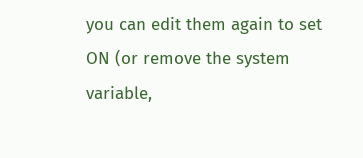you can edit them again to set ON (or remove the system variable,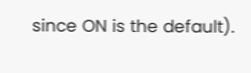since ON is the default).